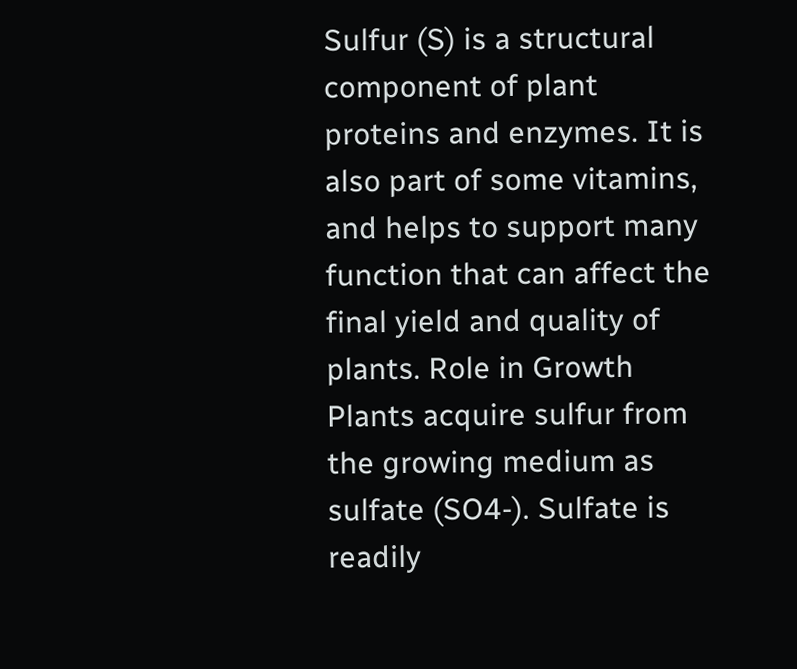Sulfur (S) is a structural component of plant proteins and enzymes. It is also part of some vitamins, and helps to support many function that can affect the final yield and quality of plants. Role in Growth Plants acquire sulfur from the growing medium as sulfate (SO4-). Sulfate is readily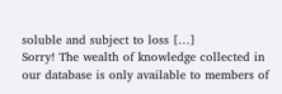soluble and subject to loss […]
Sorry! The wealth of knowledge collected in our database is only available to members of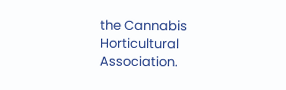the Cannabis Horticultural Association.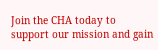Join the CHA today to support our mission and gain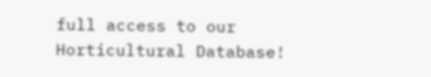full access to our Horticultural Database!